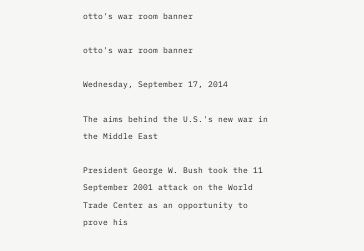otto's war room banner

otto's war room banner

Wednesday, September 17, 2014

The aims behind the U.S.'s new war in the Middle East

President George W. Bush took the 11 September 2001 attack on the World Trade Center as an opportunity to prove his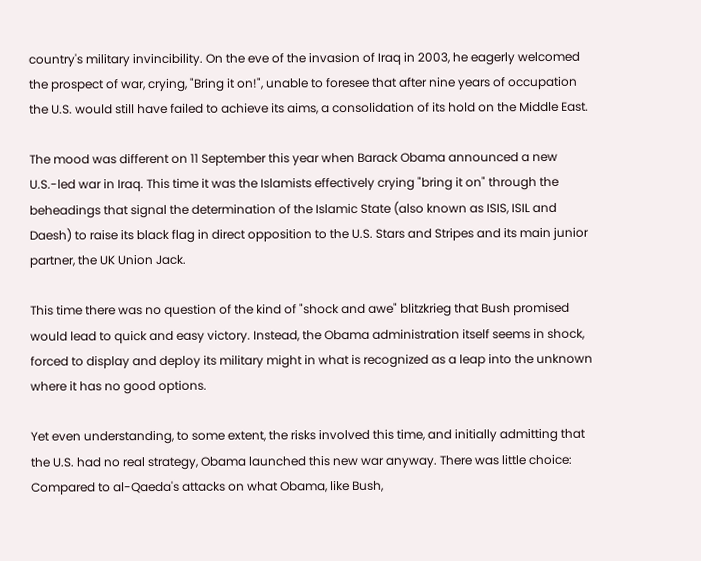country's military invincibility. On the eve of the invasion of Iraq in 2003, he eagerly welcomed the prospect of war, crying, "Bring it on!", unable to foresee that after nine years of occupation the U.S. would still have failed to achieve its aims, a consolidation of its hold on the Middle East.

The mood was different on 11 September this year when Barack Obama announced a new U.S.-led war in Iraq. This time it was the Islamists effectively crying "bring it on" through the beheadings that signal the determination of the Islamic State (also known as ISIS, ISIL and Daesh) to raise its black flag in direct opposition to the U.S. Stars and Stripes and its main junior partner, the UK Union Jack.

This time there was no question of the kind of "shock and awe" blitzkrieg that Bush promised would lead to quick and easy victory. Instead, the Obama administration itself seems in shock, forced to display and deploy its military might in what is recognized as a leap into the unknown where it has no good options.

Yet even understanding, to some extent, the risks involved this time, and initially admitting that the U.S. had no real strategy, Obama launched this new war anyway. There was little choice: Compared to al-Qaeda's attacks on what Obama, like Bush,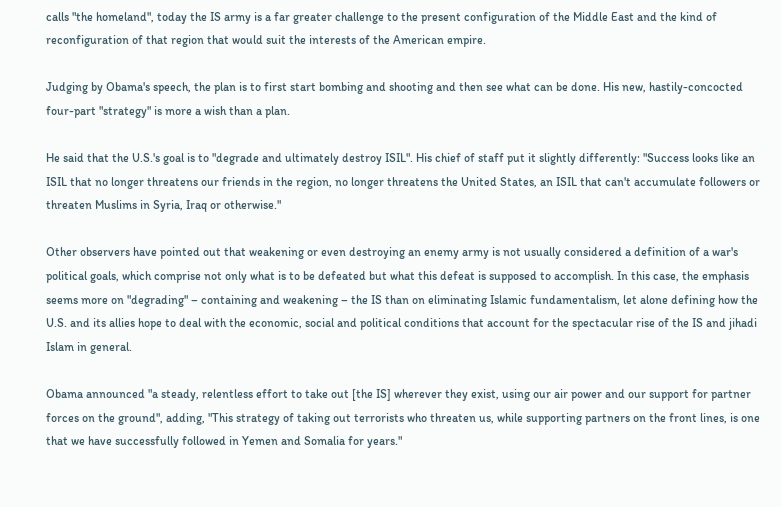calls "the homeland", today the IS army is a far greater challenge to the present configuration of the Middle East and the kind of reconfiguration of that region that would suit the interests of the American empire.

Judging by Obama's speech, the plan is to first start bombing and shooting and then see what can be done. His new, hastily-concocted four-part "strategy" is more a wish than a plan.

He said that the U.S.'s goal is to "degrade and ultimately destroy ISIL". His chief of staff put it slightly differently: "Success looks like an ISIL that no longer threatens our friends in the region, no longer threatens the United States, an ISIL that can't accumulate followers or threaten Muslims in Syria, Iraq or otherwise."

Other observers have pointed out that weakening or even destroying an enemy army is not usually considered a definition of a war's political goals, which comprise not only what is to be defeated but what this defeat is supposed to accomplish. In this case, the emphasis seems more on "degrading" – containing and weakening – the IS than on eliminating Islamic fundamentalism, let alone defining how the U.S. and its allies hope to deal with the economic, social and political conditions that account for the spectacular rise of the IS and jihadi Islam in general.

Obama announced "a steady, relentless effort to take out [the IS] wherever they exist, using our air power and our support for partner forces on the ground", adding, "This strategy of taking out terrorists who threaten us, while supporting partners on the front lines, is one that we have successfully followed in Yemen and Somalia for years."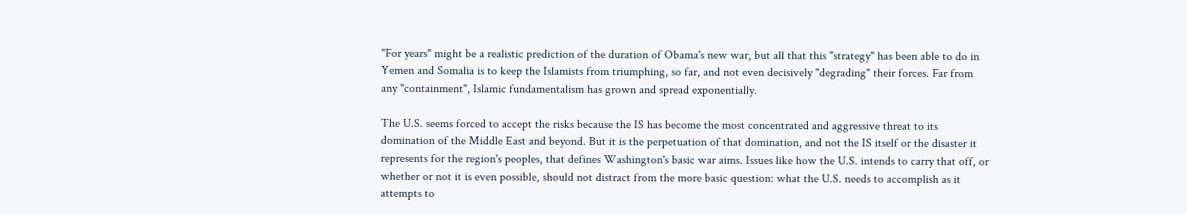"For years" might be a realistic prediction of the duration of Obama's new war, but all that this "strategy" has been able to do in Yemen and Somalia is to keep the Islamists from triumphing, so far, and not even decisively "degrading" their forces. Far from any "containment", Islamic fundamentalism has grown and spread exponentially.

The U.S. seems forced to accept the risks because the IS has become the most concentrated and aggressive threat to its domination of the Middle East and beyond. But it is the perpetuation of that domination, and not the IS itself or the disaster it represents for the region's peoples, that defines Washington's basic war aims. Issues like how the U.S. intends to carry that off, or whether or not it is even possible, should not distract from the more basic question: what the U.S. needs to accomplish as it attempts to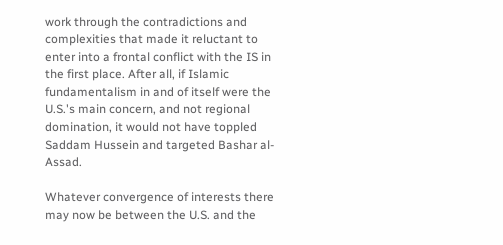work through the contradictions and complexities that made it reluctant to enter into a frontal conflict with the IS in the first place. After all, if Islamic fundamentalism in and of itself were the U.S.'s main concern, and not regional domination, it would not have toppled Saddam Hussein and targeted Bashar al-Assad.

Whatever convergence of interests there may now be between the U.S. and the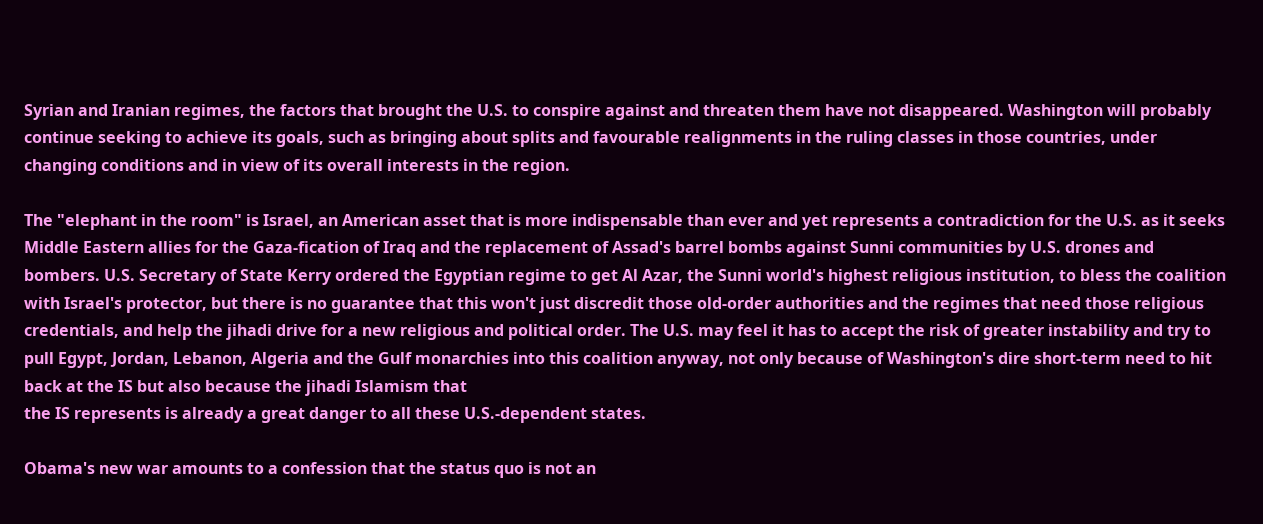Syrian and Iranian regimes, the factors that brought the U.S. to conspire against and threaten them have not disappeared. Washington will probably continue seeking to achieve its goals, such as bringing about splits and favourable realignments in the ruling classes in those countries, under changing conditions and in view of its overall interests in the region.

The "elephant in the room" is Israel, an American asset that is more indispensable than ever and yet represents a contradiction for the U.S. as it seeks Middle Eastern allies for the Gaza-fication of Iraq and the replacement of Assad's barrel bombs against Sunni communities by U.S. drones and bombers. U.S. Secretary of State Kerry ordered the Egyptian regime to get Al Azar, the Sunni world's highest religious institution, to bless the coalition with Israel's protector, but there is no guarantee that this won't just discredit those old-order authorities and the regimes that need those religious credentials, and help the jihadi drive for a new religious and political order. The U.S. may feel it has to accept the risk of greater instability and try to pull Egypt, Jordan, Lebanon, Algeria and the Gulf monarchies into this coalition anyway, not only because of Washington's dire short-term need to hit back at the IS but also because the jihadi Islamism that
the IS represents is already a great danger to all these U.S.-dependent states.

Obama's new war amounts to a confession that the status quo is not an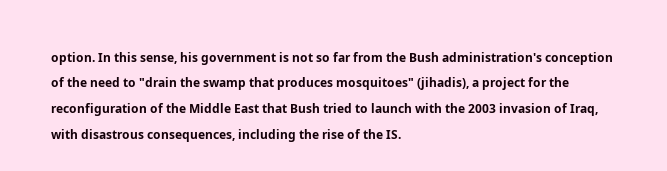option. In this sense, his government is not so far from the Bush administration's conception of the need to "drain the swamp that produces mosquitoes" (jihadis), a project for the reconfiguration of the Middle East that Bush tried to launch with the 2003 invasion of Iraq, with disastrous consequences, including the rise of the IS.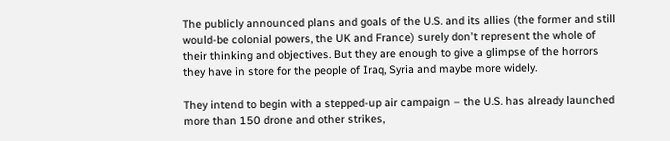The publicly announced plans and goals of the U.S. and its allies (the former and still would-be colonial powers, the UK and France) surely don't represent the whole of their thinking and objectives. But they are enough to give a glimpse of the horrors they have in store for the people of Iraq, Syria and maybe more widely.

They intend to begin with a stepped-up air campaign – the U.S. has already launched more than 150 drone and other strikes,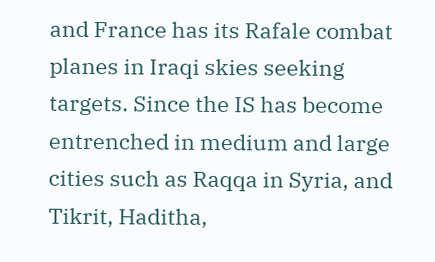and France has its Rafale combat planes in Iraqi skies seeking targets. Since the IS has become entrenched in medium and large cities such as Raqqa in Syria, and Tikrit, Haditha,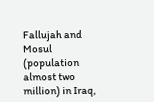Fallujah and Mosul (population almost two million) in Iraq,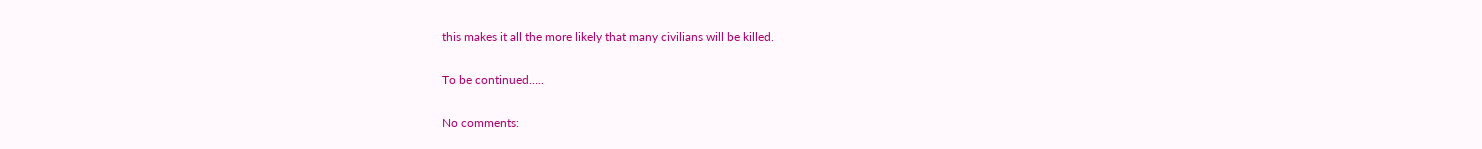this makes it all the more likely that many civilians will be killed.

To be continued…..

No comments: